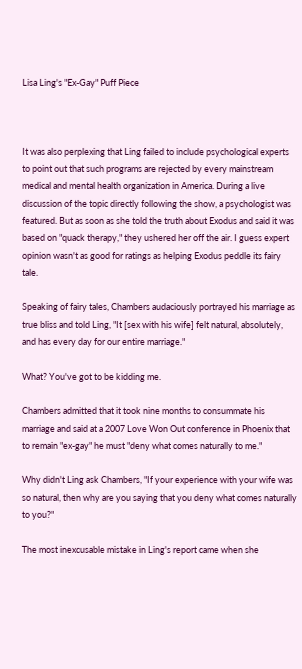Lisa Ling's "Ex-Gay" Puff Piece



It was also perplexing that Ling failed to include psychological experts to point out that such programs are rejected by every mainstream medical and mental health organization in America. During a live discussion of the topic directly following the show, a psychologist was featured. But as soon as she told the truth about Exodus and said it was based on "quack therapy," they ushered her off the air. I guess expert opinion wasn't as good for ratings as helping Exodus peddle its fairy tale.

Speaking of fairy tales, Chambers audaciously portrayed his marriage as true bliss and told Ling, "It [sex with his wife] felt natural, absolutely, and has every day for our entire marriage."

What? You've got to be kidding me.

Chambers admitted that it took nine months to consummate his marriage and said at a 2007 Love Won Out conference in Phoenix that to remain "ex-gay" he must "deny what comes naturally to me."

Why didn't Ling ask Chambers, "If your experience with your wife was so natural, then why are you saying that you deny what comes naturally to you?"

The most inexcusable mistake in Ling's report came when she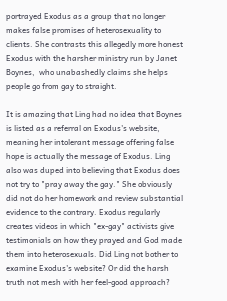portrayed Exodus as a group that no longer makes false promises of heterosexuality to clients. She contrasts this allegedly more honest Exodus with the harsher ministry run by Janet Boynes,  who unabashedly claims she helps people go from gay to straight.

It is amazing that Ling had no idea that Boynes is listed as a referral on Exodus's website, meaning her intolerant message offering false hope is actually the message of Exodus. Ling also was duped into believing that Exodus does not try to "pray away the gay." She obviously did not do her homework and review substantial evidence to the contrary. Exodus regularly creates videos in which "ex-gay" activists give testimonials on how they prayed and God made them into heterosexuals. Did Ling not bother to examine Exodus's website? Or did the harsh truth not mesh with her feel-good approach?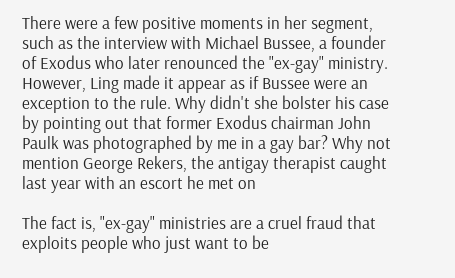There were a few positive moments in her segment, such as the interview with Michael Bussee, a founder of Exodus who later renounced the "ex-gay" ministry. However, Ling made it appear as if Bussee were an exception to the rule. Why didn't she bolster his case by pointing out that former Exodus chairman John Paulk was photographed by me in a gay bar? Why not mention George Rekers, the antigay therapist caught last year with an escort he met on

The fact is, "ex-gay" ministries are a cruel fraud that exploits people who just want to be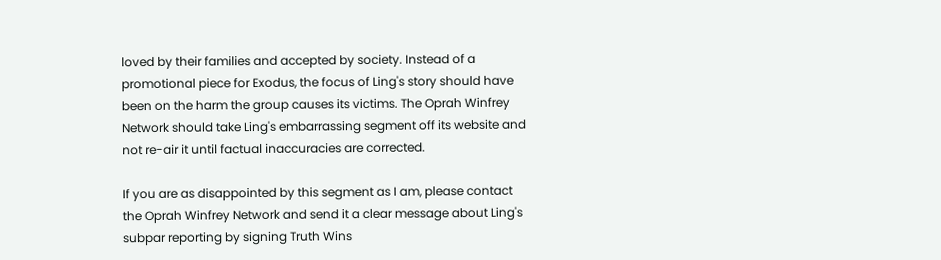loved by their families and accepted by society. Instead of a promotional piece for Exodus, the focus of Ling's story should have been on the harm the group causes its victims. The Oprah Winfrey Network should take Ling's embarrassing segment off its website and not re-air it until factual inaccuracies are corrected.

If you are as disappointed by this segment as I am, please contact the Oprah Winfrey Network and send it a clear message about Ling's subpar reporting by signing Truth Wins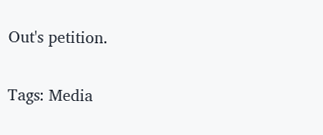Out's petition.

Tags: Media